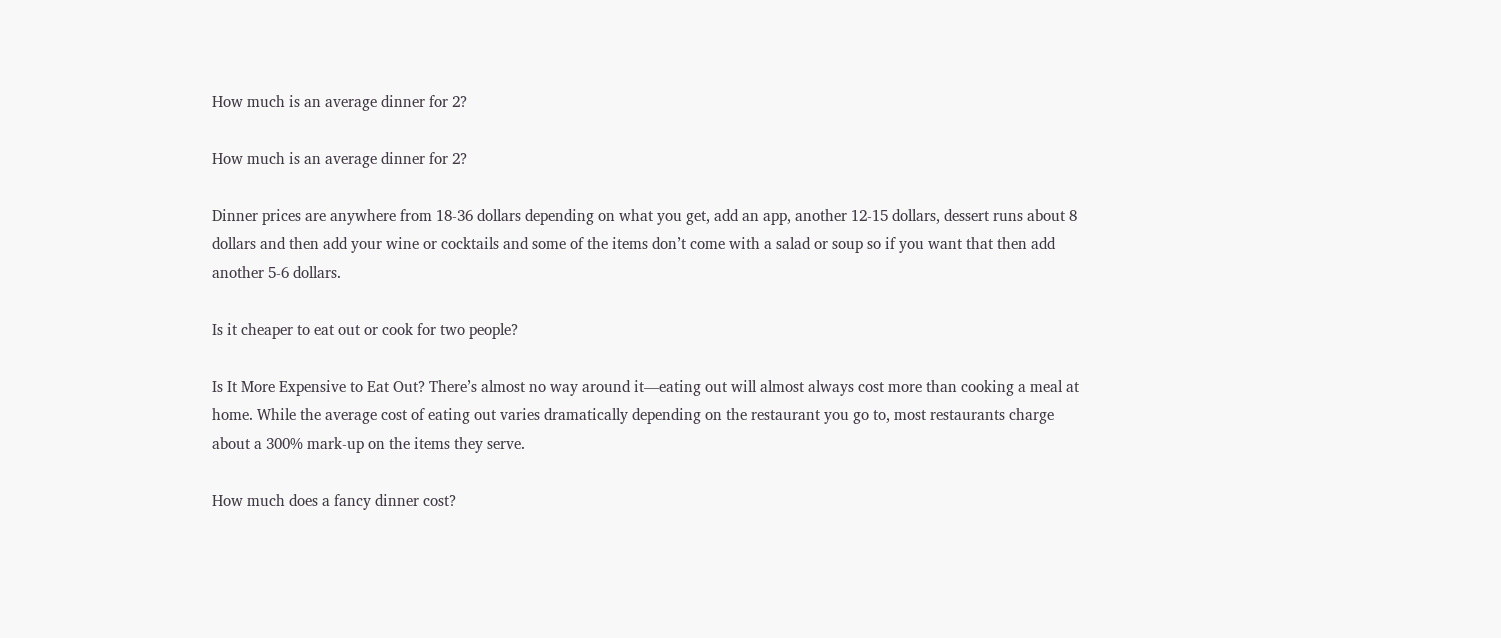How much is an average dinner for 2?

How much is an average dinner for 2?

Dinner prices are anywhere from 18-36 dollars depending on what you get, add an app, another 12-15 dollars, dessert runs about 8 dollars and then add your wine or cocktails and some of the items don’t come with a salad or soup so if you want that then add another 5-6 dollars.

Is it cheaper to eat out or cook for two people?

Is It More Expensive to Eat Out? There’s almost no way around it—eating out will almost always cost more than cooking a meal at home. While the average cost of eating out varies dramatically depending on the restaurant you go to, most restaurants charge about a 300% mark-up on the items they serve.

How much does a fancy dinner cost?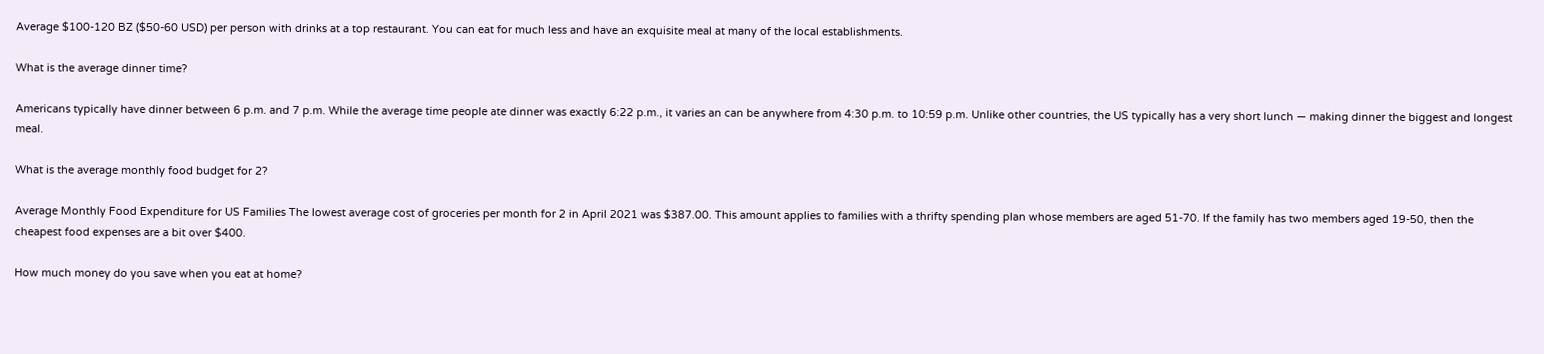Average $100-120 BZ ($50-60 USD) per person with drinks at a top restaurant. You can eat for much less and have an exquisite meal at many of the local establishments.

What is the average dinner time?

Americans typically have dinner between 6 p.m. and 7 p.m. While the average time people ate dinner was exactly 6:22 p.m., it varies an can be anywhere from 4:30 p.m. to 10:59 p.m. Unlike other countries, the US typically has a very short lunch — making dinner the biggest and longest meal.

What is the average monthly food budget for 2?

Average Monthly Food Expenditure for US Families The lowest average cost of groceries per month for 2 in April 2021 was $387.00. This amount applies to families with a thrifty spending plan whose members are aged 51-70. If the family has two members aged 19-50, then the cheapest food expenses are a bit over $400.

How much money do you save when you eat at home?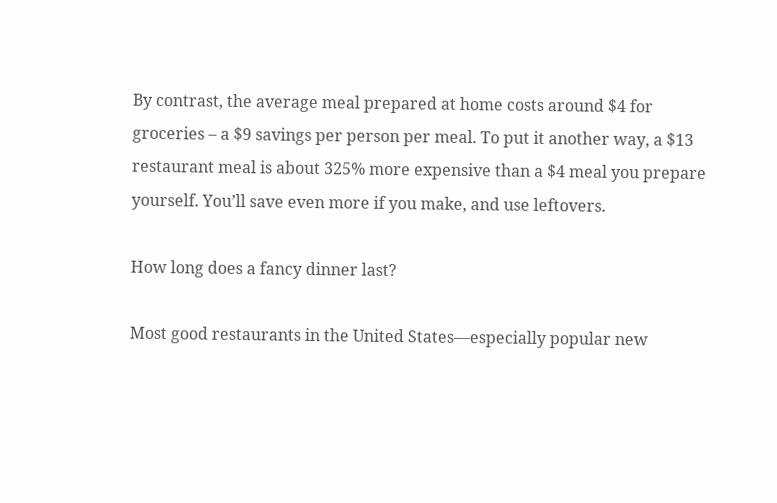By contrast, the average meal prepared at home costs around $4 for groceries – a $9 savings per person per meal. To put it another way, a $13 restaurant meal is about 325% more expensive than a $4 meal you prepare yourself. You’ll save even more if you make, and use leftovers.

How long does a fancy dinner last?

Most good restaurants in the United States—especially popular new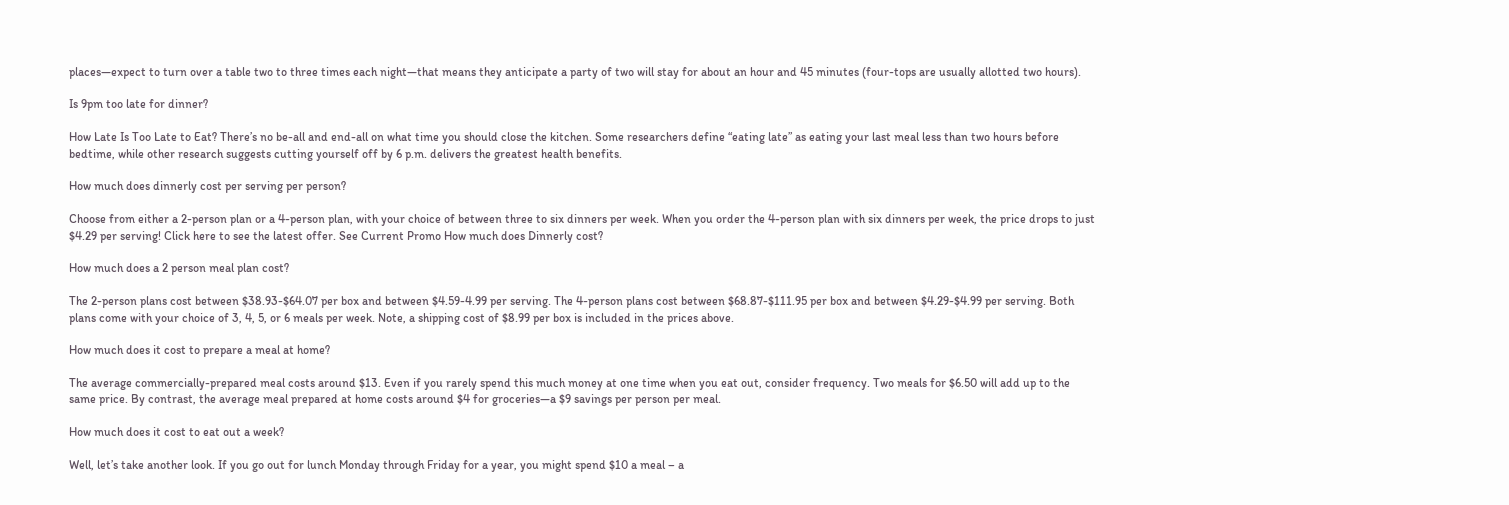places—expect to turn over a table two to three times each night—that means they anticipate a party of two will stay for about an hour and 45 minutes (four-tops are usually allotted two hours).

Is 9pm too late for dinner?

How Late Is Too Late to Eat? There’s no be-all and end-all on what time you should close the kitchen. Some researchers define “eating late” as eating your last meal less than two hours before bedtime, while other research suggests cutting yourself off by 6 p.m. delivers the greatest health benefits.

How much does dinnerly cost per serving per person?

Choose from either a 2-person plan or a 4-person plan, with your choice of between three to six dinners per week. When you order the 4-person plan with six dinners per week, the price drops to just $4.29 per serving! Click here to see the latest offer. See Current Promo How much does Dinnerly cost?

How much does a 2 person meal plan cost?

The 2-person plans cost between $38.93-$64.07 per box and between $4.59-4.99 per serving. The 4-person plans cost between $68.87-$111.95 per box and between $4.29-$4.99 per serving. Both plans come with your choice of 3, 4, 5, or 6 meals per week. Note, a shipping cost of $8.99 per box is included in the prices above.

How much does it cost to prepare a meal at home?

The average commercially-prepared meal costs around $13. Even if you rarely spend this much money at one time when you eat out, consider frequency. Two meals for $6.50 will add up to the same price. By contrast, the average meal prepared at home costs around $4 for groceries—a $9 savings per person per meal.

How much does it cost to eat out a week?

Well, let’s take another look. If you go out for lunch Monday through Friday for a year, you might spend $10 a meal – a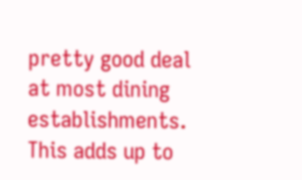pretty good deal at most dining establishments. This adds up to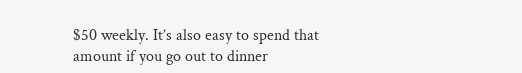$50 weekly. It’s also easy to spend that amount if you go out to dinner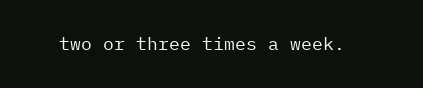two or three times a week.